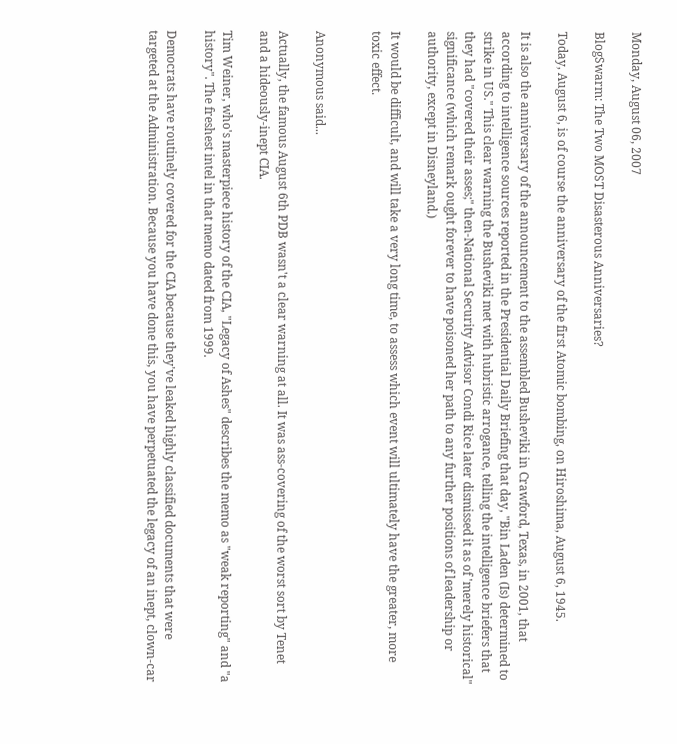Monday, August 06, 2007

BlogSwarm: The Two MOST Disasterous Anniversaries?

Today, August 6, is of course the anniversary of the first Atomic bombing, on Hiroshima, August 6, 1945.

It is also the anniversary of the announcement to the assembled Busheviki in Crawford, Texas, in 2001, that according to intelligence sources reported in the Presidential Daily Briefing that day, "Bin Laden (Is) determined to strike in US." This clear warning the Busheviki met with hubristic arrogance, telling the intelligence briefers that they had "covered their asses;" then-National Security Advisor Condi Rice later dismissed it as of 'merely historical" significance (which remark ought forever to have poisoned her path to any further positions of leadership or authority, except in Disneyland.)

It would be difficult, and will take a very long time, to assess which event will ultimately have the greater, more toxic effect.


Anonymous said...

Actually, the famous August 6th PDB wasn't a clear warning at all. It was ass-covering of the worst sort by Tenet and a hideously-inept CIA.

Tim Weiner, who's masterpiece history of the CIA, "Legacy of Ashes" describes the memo as "weak reporting" and "a history". The freshest intel in that memo dated from 1999.

Democrats have routinely covered for the CIA because they've leaked highly classified documents that were targeted at the Administration. Because you have done this, you have perpetuated the legacy of an inept, clown-car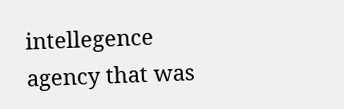intellegence agency that was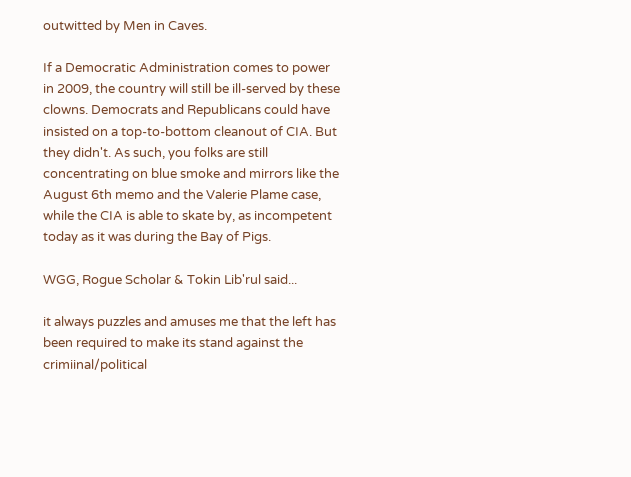outwitted by Men in Caves.

If a Democratic Administration comes to power in 2009, the country will still be ill-served by these clowns. Democrats and Republicans could have insisted on a top-to-bottom cleanout of CIA. But they didn't. As such, you folks are still concentrating on blue smoke and mirrors like the August 6th memo and the Valerie Plame case, while the CIA is able to skate by, as incompetent today as it was during the Bay of Pigs.

WGG, Rogue Scholar & Tokin Lib'rul said...

it always puzzles and amuses me that the left has been required to make its stand against the crimiinal/political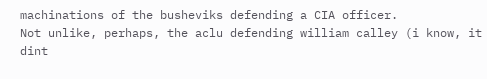machinations of the busheviks defending a CIA officer.
Not unlike, perhaps, the aclu defending william calley (i know, it dint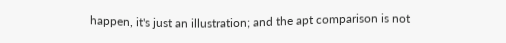happen, it's just an illustration; and the apt comparison is not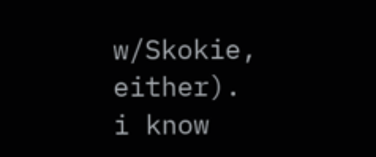w/Skokie, either).
i know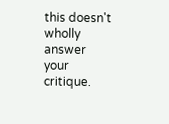this doesn't wholly answer your critique.